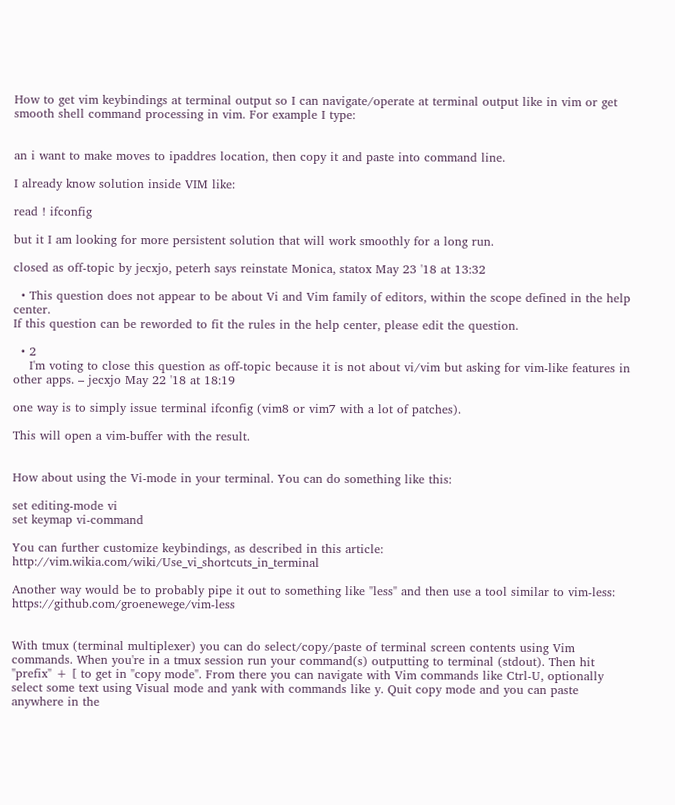How to get vim keybindings at terminal output so I can navigate/operate at terminal output like in vim or get smooth shell command processing in vim. For example I type:


an i want to make moves to ipaddres location, then copy it and paste into command line.

I already know solution inside VIM like:

read ! ifconfig

but it I am looking for more persistent solution that will work smoothly for a long run.

closed as off-topic by jecxjo, peterh says reinstate Monica, statox May 23 '18 at 13:32

  • This question does not appear to be about Vi and Vim family of editors, within the scope defined in the help center.
If this question can be reworded to fit the rules in the help center, please edit the question.

  • 2
    I'm voting to close this question as off-topic because it is not about vi/vim but asking for vim-like features in other apps. – jecxjo May 22 '18 at 18:19

one way is to simply issue terminal ifconfig (vim8 or vim7 with a lot of patches).

This will open a vim-buffer with the result.


How about using the Vi-mode in your terminal. You can do something like this:

set editing-mode vi
set keymap vi-command

You can further customize keybindings, as described in this article: http://vim.wikia.com/wiki/Use_vi_shortcuts_in_terminal

Another way would be to probably pipe it out to something like "less" and then use a tool similar to vim-less: https://github.com/groenewege/vim-less


With tmux (terminal multiplexer) you can do select/copy/paste of terminal screen contents using Vim commands. When you're in a tmux session run your command(s) outputting to terminal (stdout). Then hit "prefix" + [ to get in "copy mode". From there you can navigate with Vim commands like Ctrl-U, optionally select some text using Visual mode and yank with commands like y. Quit copy mode and you can paste anywhere in the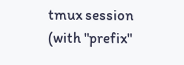tmux session (with "prefix"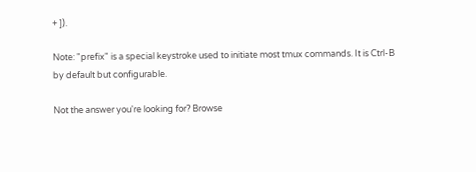+ ]).

Note: "prefix" is a special keystroke used to initiate most tmux commands. It is Ctrl-B by default but configurable.

Not the answer you're looking for? Browse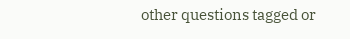other questions tagged or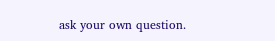ask your own question.